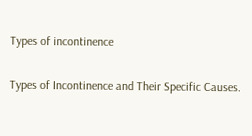Types of incontinence

Types of Incontinence and Their Specific Causes.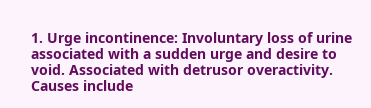1. Urge incontinence: Involuntary loss of urine associated with a sudden urge and desire to void. Associated with detrusor overactivity. Causes include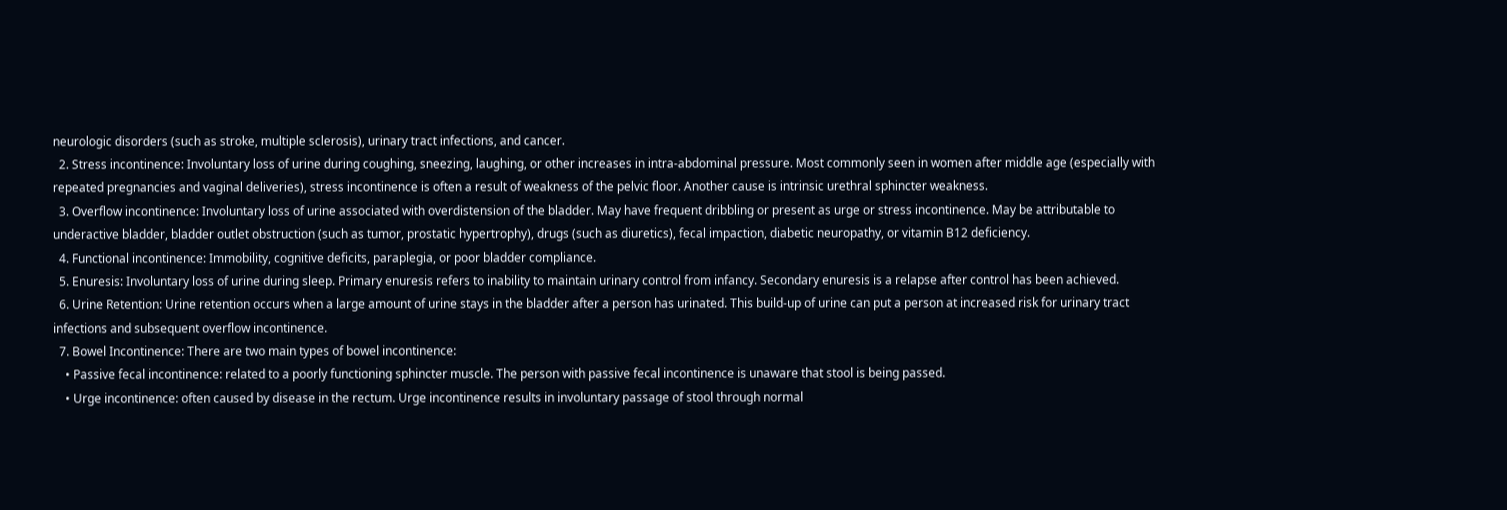neurologic disorders (such as stroke, multiple sclerosis), urinary tract infections, and cancer.
  2. Stress incontinence: Involuntary loss of urine during coughing, sneezing, laughing, or other increases in intra-abdominal pressure. Most commonly seen in women after middle age (especially with repeated pregnancies and vaginal deliveries), stress incontinence is often a result of weakness of the pelvic floor. Another cause is intrinsic urethral sphincter weakness.
  3. Overflow incontinence: Involuntary loss of urine associated with overdistension of the bladder. May have frequent dribbling or present as urge or stress incontinence. May be attributable to underactive bladder, bladder outlet obstruction (such as tumor, prostatic hypertrophy), drugs (such as diuretics), fecal impaction, diabetic neuropathy, or vitamin B12 deficiency.
  4. Functional incontinence: Immobility, cognitive deficits, paraplegia, or poor bladder compliance.
  5. Enuresis: Involuntary loss of urine during sleep. Primary enuresis refers to inability to maintain urinary control from infancy. Secondary enuresis is a relapse after control has been achieved.
  6. Urine Retention: Urine retention occurs when a large amount of urine stays in the bladder after a person has urinated. This build-up of urine can put a person at increased risk for urinary tract infections and subsequent overflow incontinence.
  7. Bowel Incontinence: There are two main types of bowel incontinence:
    • Passive fecal incontinence: related to a poorly functioning sphincter muscle. The person with passive fecal incontinence is unaware that stool is being passed.
    • Urge incontinence: often caused by disease in the rectum. Urge incontinence results in involuntary passage of stool through normal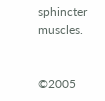sphincter muscles.


©2005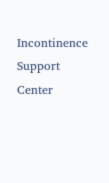Incontinence Support Center